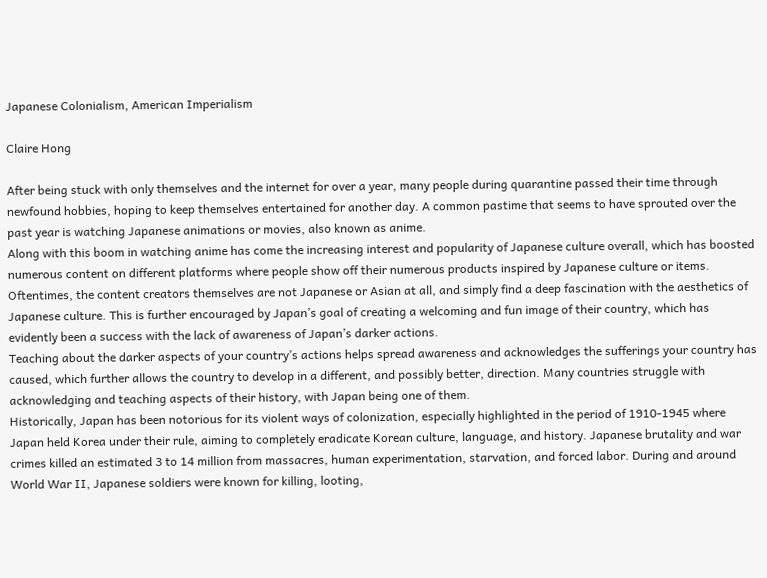Japanese Colonialism, American Imperialism

Claire Hong

After being stuck with only themselves and the internet for over a year, many people during quarantine passed their time through newfound hobbies, hoping to keep themselves entertained for another day. A common pastime that seems to have sprouted over the past year is watching Japanese animations or movies, also known as anime.
Along with this boom in watching anime has come the increasing interest and popularity of Japanese culture overall, which has boosted numerous content on different platforms where people show off their numerous products inspired by Japanese culture or items. Oftentimes, the content creators themselves are not Japanese or Asian at all, and simply find a deep fascination with the aesthetics of Japanese culture. This is further encouraged by Japan’s goal of creating a welcoming and fun image of their country, which has evidently been a success with the lack of awareness of Japan’s darker actions.
Teaching about the darker aspects of your country’s actions helps spread awareness and acknowledges the sufferings your country has caused, which further allows the country to develop in a different, and possibly better, direction. Many countries struggle with acknowledging and teaching aspects of their history, with Japan being one of them.
Historically, Japan has been notorious for its violent ways of colonization, especially highlighted in the period of 1910-1945 where Japan held Korea under their rule, aiming to completely eradicate Korean culture, language, and history. Japanese brutality and war crimes killed an estimated 3 to 14 million from massacres, human experimentation, starvation, and forced labor. During and around World War II, Japanese soldiers were known for killing, looting,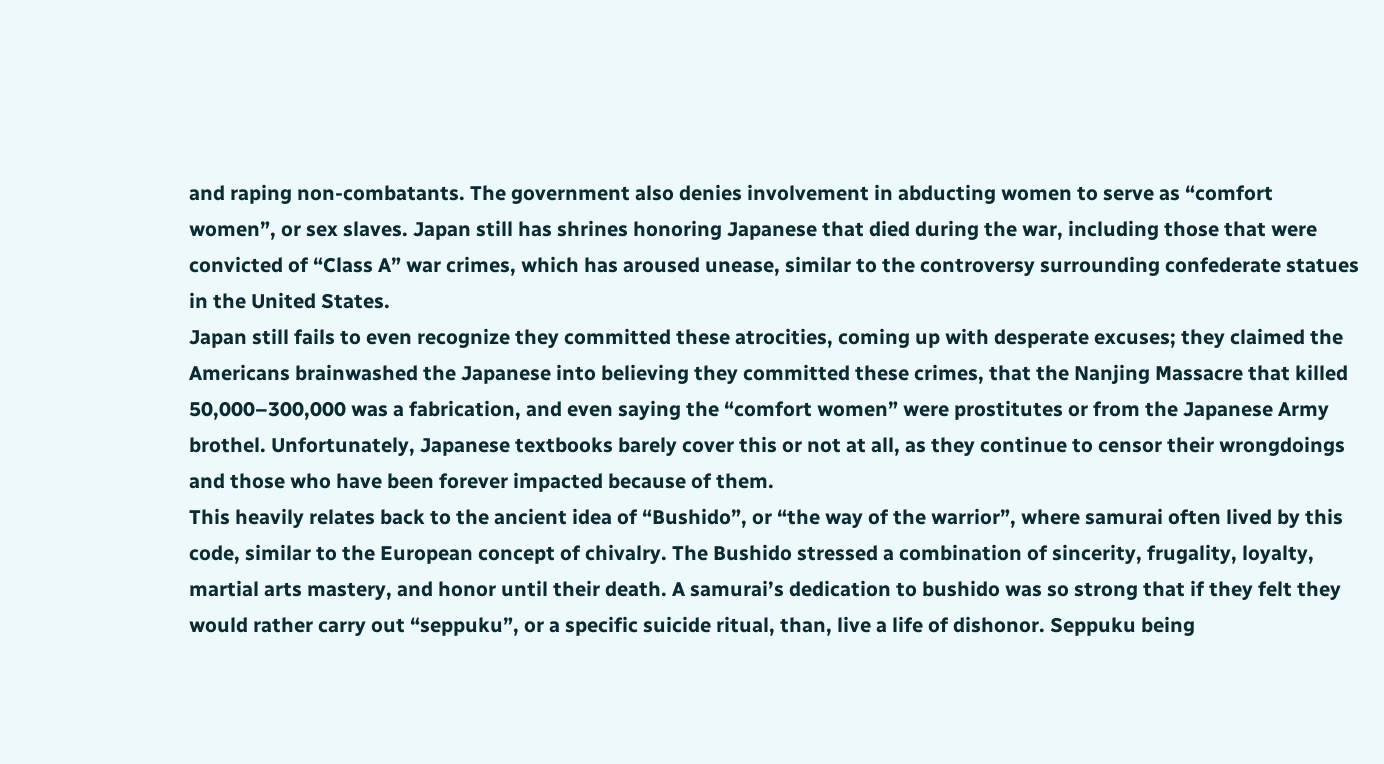and raping non-combatants. The government also denies involvement in abducting women to serve as “comfort women”, or sex slaves. Japan still has shrines honoring Japanese that died during the war, including those that were convicted of “Class A” war crimes, which has aroused unease, similar to the controversy surrounding confederate statues in the United States.
Japan still fails to even recognize they committed these atrocities, coming up with desperate excuses; they claimed the Americans brainwashed the Japanese into believing they committed these crimes, that the Nanjing Massacre that killed 50,000–300,000 was a fabrication, and even saying the “comfort women” were prostitutes or from the Japanese Army brothel. Unfortunately, Japanese textbooks barely cover this or not at all, as they continue to censor their wrongdoings and those who have been forever impacted because of them.
This heavily relates back to the ancient idea of “Bushido”, or “the way of the warrior”, where samurai often lived by this code, similar to the European concept of chivalry. The Bushido stressed a combination of sincerity, frugality, loyalty, martial arts mastery, and honor until their death. A samurai’s dedication to bushido was so strong that if they felt they would rather carry out “seppuku”, or a specific suicide ritual, than, live a life of dishonor. Seppuku being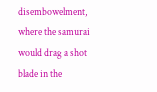disembowelment, where the samurai would drag a shot blade in the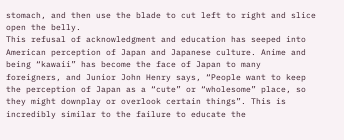stomach, and then use the blade to cut left to right and slice open the belly.
This refusal of acknowledgment and education has seeped into American perception of Japan and Japanese culture. Anime and being “kawaii” has become the face of Japan to many foreigners, and Junior John Henry says, “People want to keep the perception of Japan as a “cute” or “wholesome” place, so they might downplay or overlook certain things”. This is incredibly similar to the failure to educate the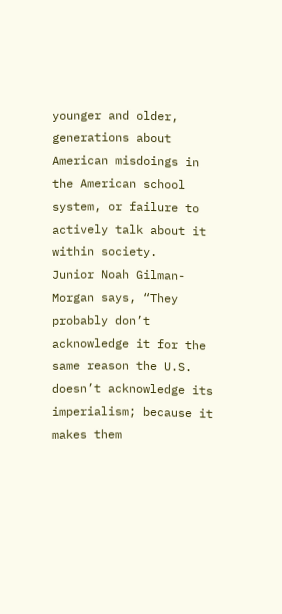younger and older, generations about American misdoings in the American school system, or failure to actively talk about it within society.
Junior Noah Gilman-Morgan says, “They probably don’t acknowledge it for the same reason the U.S. doesn’t acknowledge its imperialism; because it makes them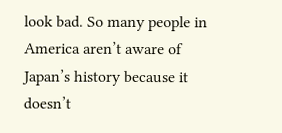look bad. So many people in America aren’t aware of Japan’s history because it doesn’t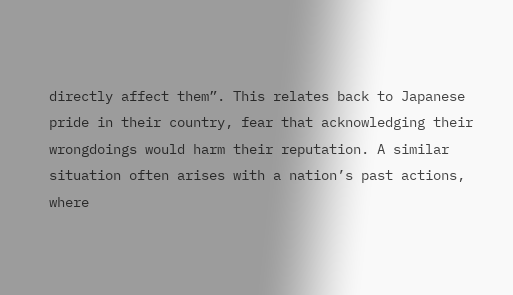directly affect them”. This relates back to Japanese pride in their country, fear that acknowledging their wrongdoings would harm their reputation. A similar situation often arises with a nation’s past actions, where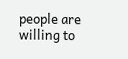people are willing to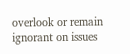overlook or remain ignorant on issues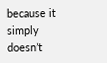because it simply doesn’t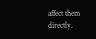affect them directly.